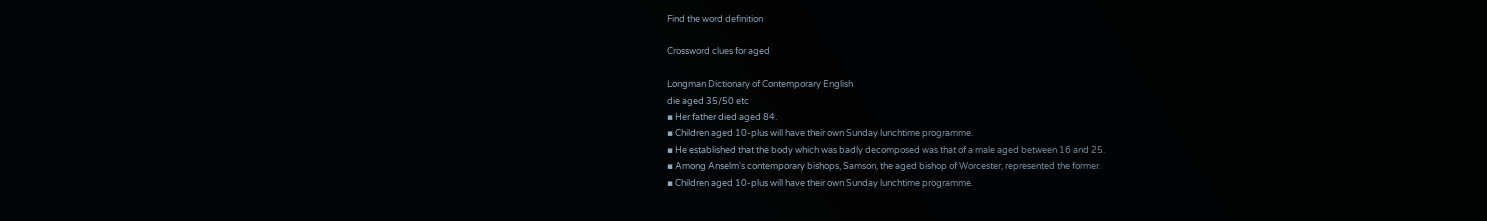Find the word definition

Crossword clues for aged

Longman Dictionary of Contemporary English
die aged 35/50 etc
▪ Her father died aged 84.
▪ Children aged 10-plus will have their own Sunday lunchtime programme.
▪ He established that the body which was badly decomposed was that of a male aged between 16 and 25.
▪ Among Anselm's contemporary bishops, Samson, the aged bishop of Worcester, represented the former.
▪ Children aged 10-plus will have their own Sunday lunchtime programme.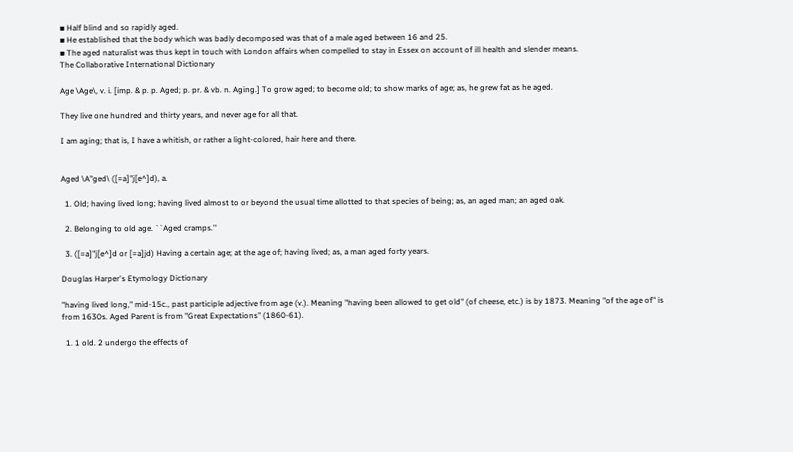▪ Half blind and so rapidly aged.
▪ He established that the body which was badly decomposed was that of a male aged between 16 and 25.
▪ The aged naturalist was thus kept in touch with London affairs when compelled to stay in Essex on account of ill health and slender means.
The Collaborative International Dictionary

Age \Age\, v. i. [imp. & p. p. Aged; p. pr. & vb. n. Aging.] To grow aged; to become old; to show marks of age; as, he grew fat as he aged.

They live one hundred and thirty years, and never age for all that.

I am aging; that is, I have a whitish, or rather a light-colored, hair here and there.


Aged \A"ged\ ([=a]"j[e^]d), a.

  1. Old; having lived long; having lived almost to or beyond the usual time allotted to that species of being; as, an aged man; an aged oak.

  2. Belonging to old age. ``Aged cramps.''

  3. ([=a]"j[e^]d or [=a]jd) Having a certain age; at the age of; having lived; as, a man aged forty years.

Douglas Harper's Etymology Dictionary

"having lived long," mid-15c., past participle adjective from age (v.). Meaning "having been allowed to get old" (of cheese, etc.) is by 1873. Meaning "of the age of" is from 1630s. Aged Parent is from "Great Expectations" (1860-61).

  1. 1 old. 2 undergo the effects of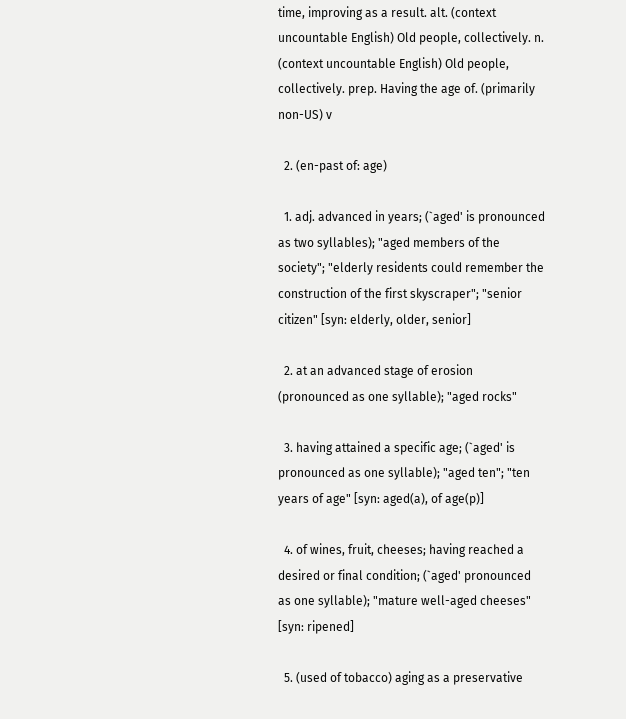time, improving as a result. alt. (context uncountable English) Old people, collectively. n. (context uncountable English) Old people, collectively. prep. Having the age of. (primarily non-US) v

  2. (en-past of: age)

  1. adj. advanced in years; (`aged' is pronounced as two syllables); "aged members of the society"; "elderly residents could remember the construction of the first skyscraper"; "senior citizen" [syn: elderly, older, senior]

  2. at an advanced stage of erosion (pronounced as one syllable); "aged rocks"

  3. having attained a specific age; (`aged' is pronounced as one syllable); "aged ten"; "ten years of age" [syn: aged(a), of age(p)]

  4. of wines, fruit, cheeses; having reached a desired or final condition; (`aged' pronounced as one syllable); "mature well-aged cheeses" [syn: ripened]

  5. (used of tobacco) aging as a preservative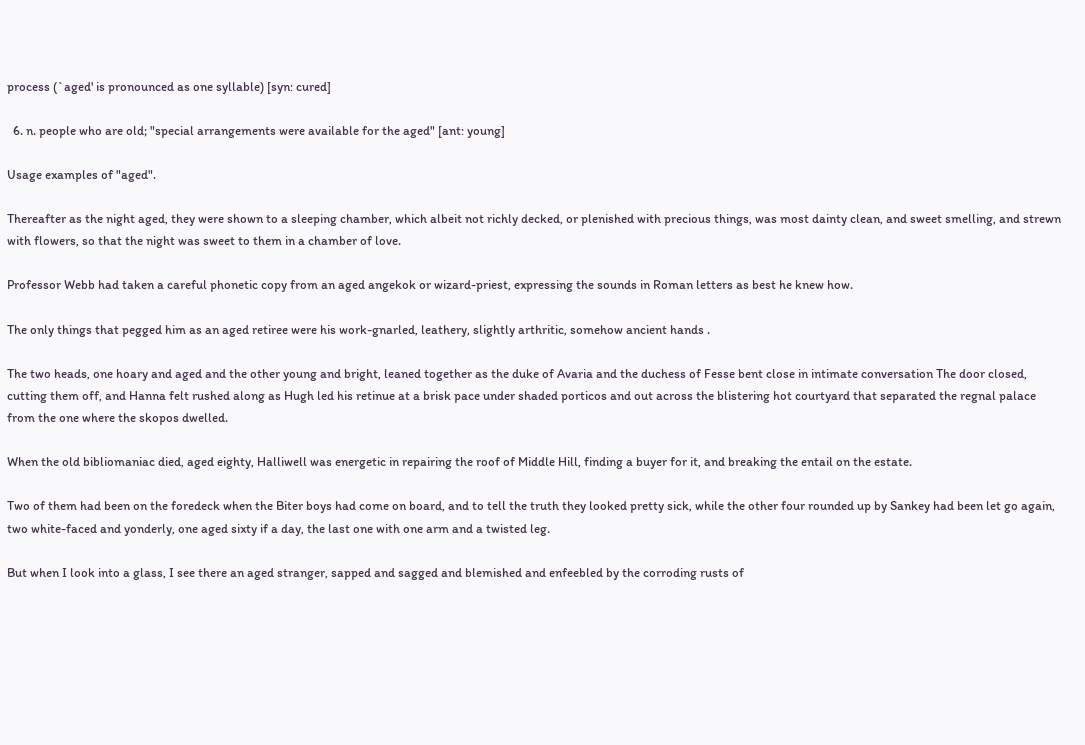process (`aged' is pronounced as one syllable) [syn: cured]

  6. n. people who are old; "special arrangements were available for the aged" [ant: young]

Usage examples of "aged".

Thereafter as the night aged, they were shown to a sleeping chamber, which albeit not richly decked, or plenished with precious things, was most dainty clean, and sweet smelling, and strewn with flowers, so that the night was sweet to them in a chamber of love.

Professor Webb had taken a careful phonetic copy from an aged angekok or wizard-priest, expressing the sounds in Roman letters as best he knew how.

The only things that pegged him as an aged retiree were his work-gnarled, leathery, slightly arthritic, somehow ancient hands .

The two heads, one hoary and aged and the other young and bright, leaned together as the duke of Avaria and the duchess of Fesse bent close in intimate conversation The door closed, cutting them off, and Hanna felt rushed along as Hugh led his retinue at a brisk pace under shaded porticos and out across the blistering hot courtyard that separated the regnal palace from the one where the skopos dwelled.

When the old bibliomaniac died, aged eighty, Halliwell was energetic in repairing the roof of Middle Hill, finding a buyer for it, and breaking the entail on the estate.

Two of them had been on the foredeck when the Biter boys had come on board, and to tell the truth they looked pretty sick, while the other four rounded up by Sankey had been let go again, two white-faced and yonderly, one aged sixty if a day, the last one with one arm and a twisted leg.

But when I look into a glass, I see there an aged stranger, sapped and sagged and blemished and enfeebled by the corroding rusts of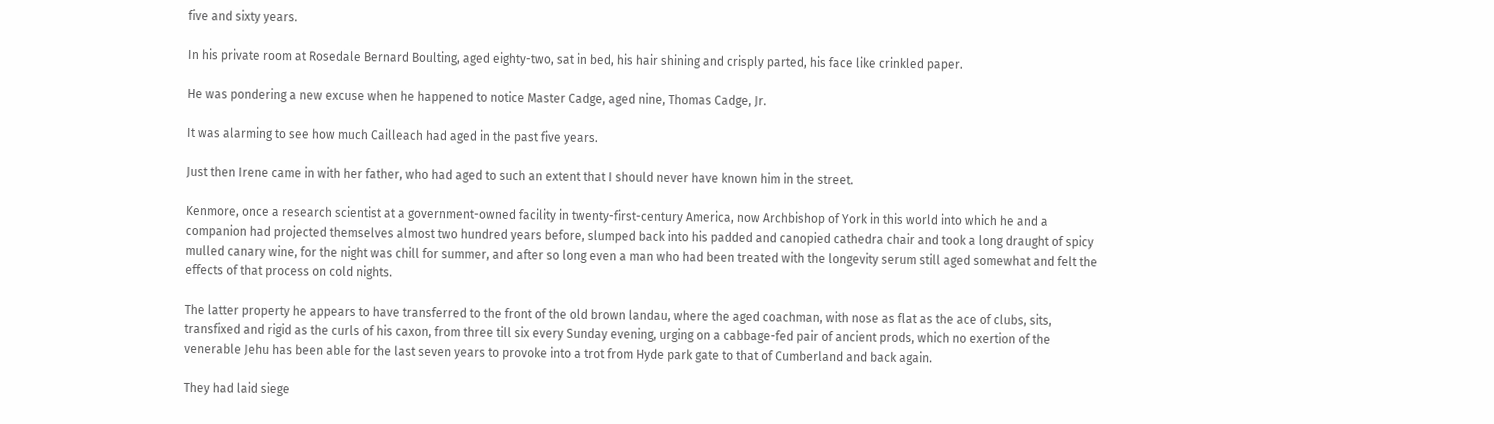five and sixty years.

In his private room at Rosedale Bernard Boulting, aged eighty-two, sat in bed, his hair shining and crisply parted, his face like crinkled paper.

He was pondering a new excuse when he happened to notice Master Cadge, aged nine, Thomas Cadge, Jr.

It was alarming to see how much Cailleach had aged in the past five years.

Just then Irene came in with her father, who had aged to such an extent that I should never have known him in the street.

Kenmore, once a research scientist at a government-owned facility in twenty-first-century America, now Archbishop of York in this world into which he and a companion had projected themselves almost two hundred years before, slumped back into his padded and canopied cathedra chair and took a long draught of spicy mulled canary wine, for the night was chill for summer, and after so long even a man who had been treated with the longevity serum still aged somewhat and felt the effects of that process on cold nights.

The latter property he appears to have transferred to the front of the old brown landau, where the aged coachman, with nose as flat as the ace of clubs, sits, transfixed and rigid as the curls of his caxon, from three till six every Sunday evening, urging on a cabbage-fed pair of ancient prods, which no exertion of the venerable Jehu has been able for the last seven years to provoke into a trot from Hyde park gate to that of Cumberland and back again.

They had laid siege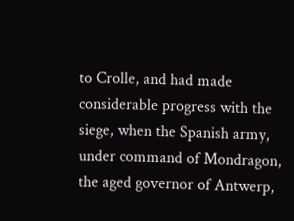to Crolle, and had made considerable progress with the siege, when the Spanish army, under command of Mondragon, the aged governor of Antwerp,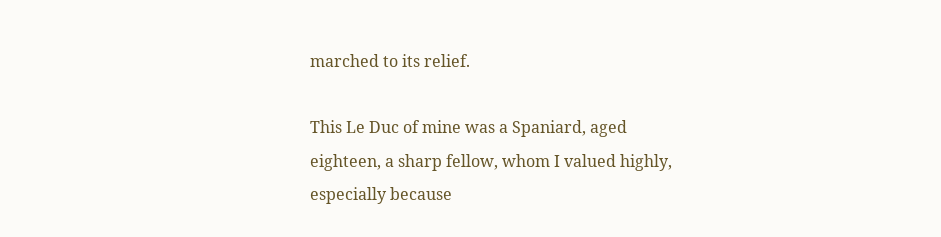marched to its relief.

This Le Duc of mine was a Spaniard, aged eighteen, a sharp fellow, whom I valued highly, especially because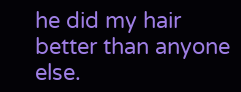he did my hair better than anyone else.